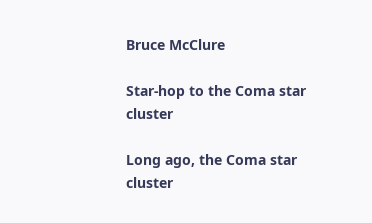Bruce McClure

Star-hop to the Coma star cluster

Long ago, the Coma star cluster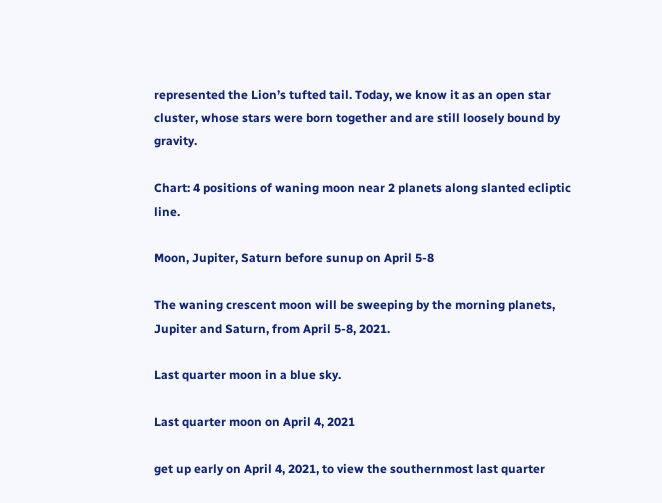represented the Lion’s tufted tail. Today, we know it as an open star cluster, whose stars were born together and are still loosely bound by gravity.

Chart: 4 positions of waning moon near 2 planets along slanted ecliptic line.

Moon, Jupiter, Saturn before sunup on April 5-8

The waning crescent moon will be sweeping by the morning planets, Jupiter and Saturn, from April 5-8, 2021.

Last quarter moon in a blue sky.

Last quarter moon on April 4, 2021

get up early on April 4, 2021, to view the southernmost last quarter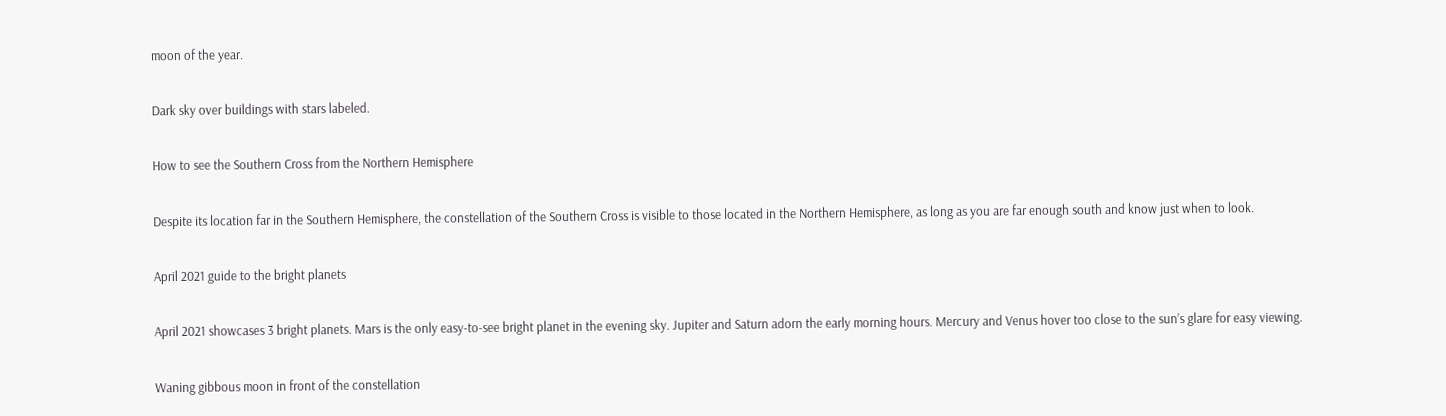moon of the year.

Dark sky over buildings with stars labeled.

How to see the Southern Cross from the Northern Hemisphere

Despite its location far in the Southern Hemisphere, the constellation of the Southern Cross is visible to those located in the Northern Hemisphere, as long as you are far enough south and know just when to look.

April 2021 guide to the bright planets

April 2021 showcases 3 bright planets. Mars is the only easy-to-see bright planet in the evening sky. Jupiter and Saturn adorn the early morning hours. Mercury and Venus hover too close to the sun’s glare for easy viewing.

Waning gibbous moon in front of the constellation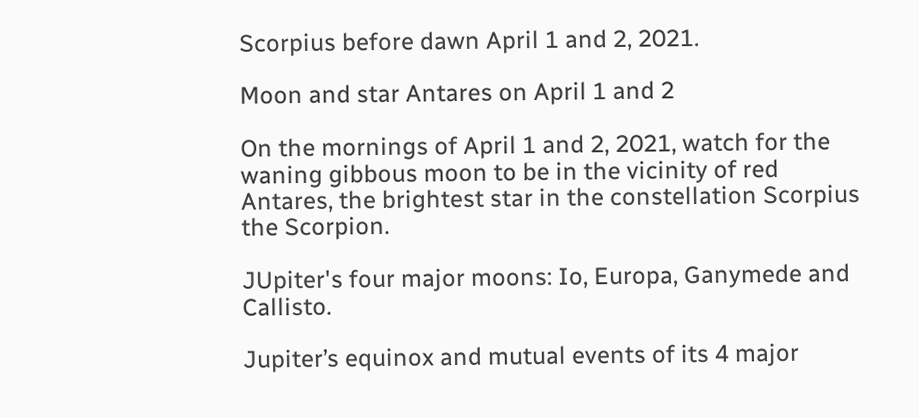Scorpius before dawn April 1 and 2, 2021.

Moon and star Antares on April 1 and 2

On the mornings of April 1 and 2, 2021, watch for the waning gibbous moon to be in the vicinity of red Antares, the brightest star in the constellation Scorpius the Scorpion.

JUpiter's four major moons: Io, Europa, Ganymede and Callisto.

Jupiter’s equinox and mutual events of its 4 major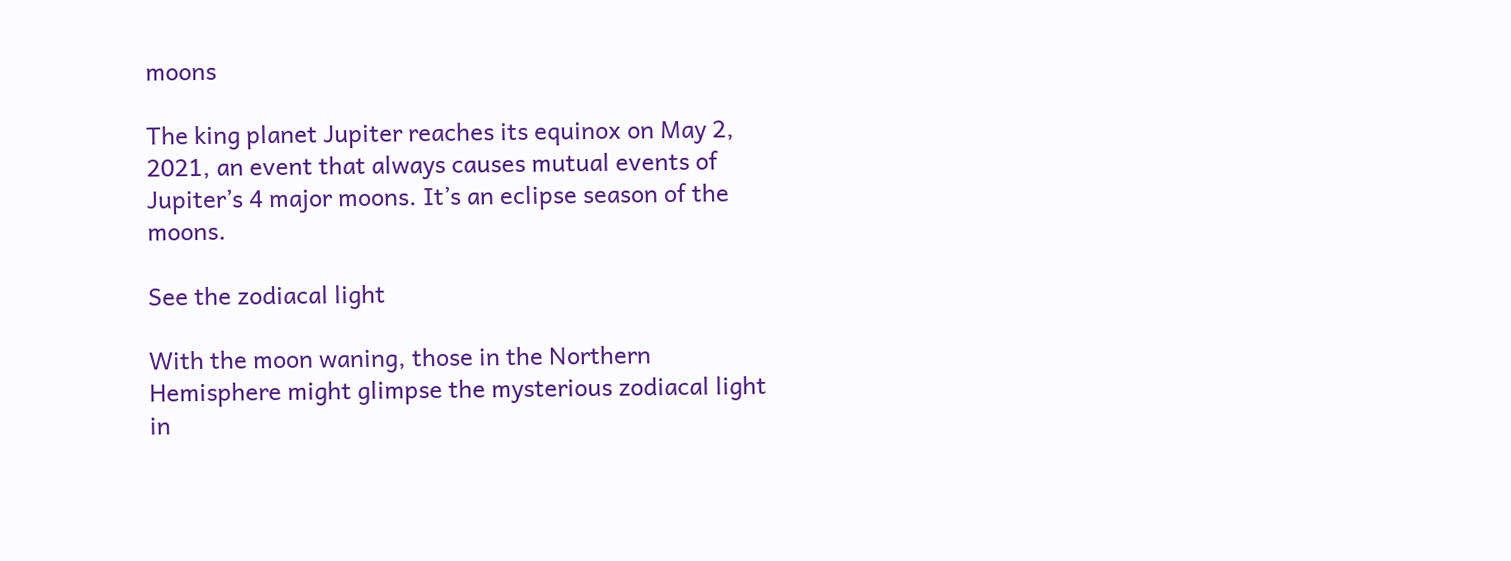moons

The king planet Jupiter reaches its equinox on May 2, 2021, an event that always causes mutual events of Jupiter’s 4 major moons. It’s an eclipse season of the moons.

See the zodiacal light

With the moon waning, those in the Northern Hemisphere might glimpse the mysterious zodiacal light in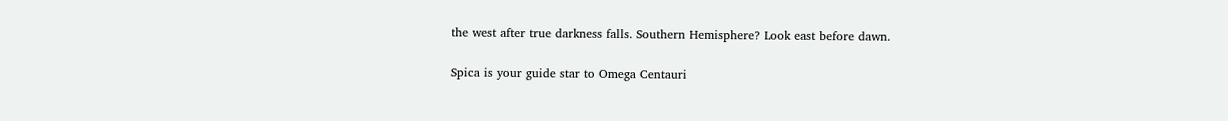the west after true darkness falls. Southern Hemisphere? Look east before dawn.

Spica is your guide star to Omega Centauri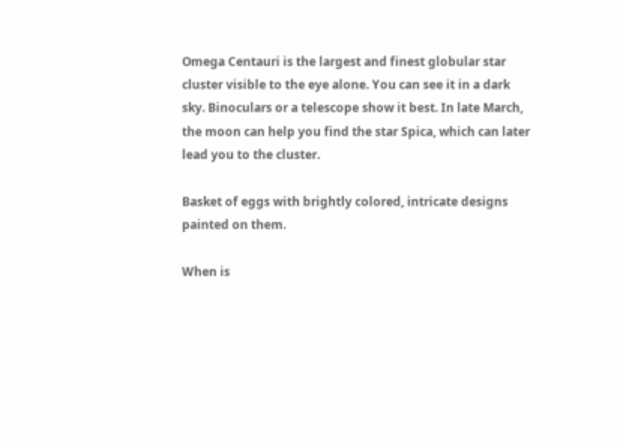Omega Centauri is the largest and finest globular star cluster visible to the eye alone. You can see it in a dark sky. Binoculars or a telescope show it best. In late March, the moon can help you find the star Spica, which can later lead you to the cluster.

Basket of eggs with brightly colored, intricate designs painted on them.

When is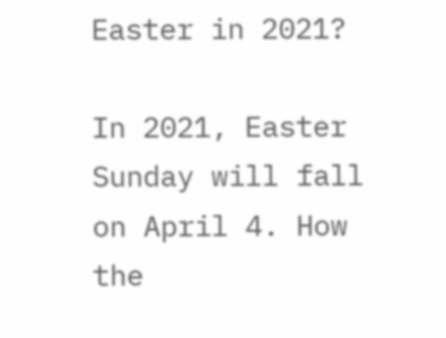Easter in 2021?

In 2021, Easter Sunday will fall on April 4. How the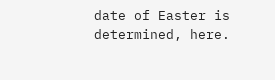date of Easter is determined, here.